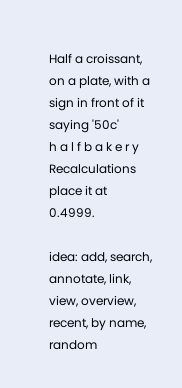Half a croissant, on a plate, with a sign in front of it saying '50c'
h a l f b a k e r y
Recalculations place it at 0.4999.

idea: add, search, annotate, link, view, overview, recent, by name, random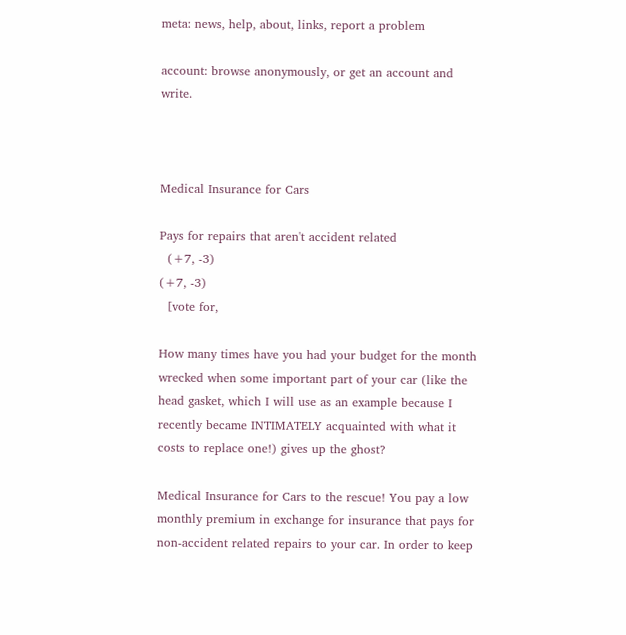meta: news, help, about, links, report a problem

account: browse anonymously, or get an account and write.



Medical Insurance for Cars

Pays for repairs that aren't accident related
  (+7, -3)
(+7, -3)
  [vote for,

How many times have you had your budget for the month wrecked when some important part of your car (like the head gasket, which I will use as an example because I recently became INTIMATELY acquainted with what it costs to replace one!) gives up the ghost?

Medical Insurance for Cars to the rescue! You pay a low monthly premium in exchange for insurance that pays for non-accident related repairs to your car. In order to keep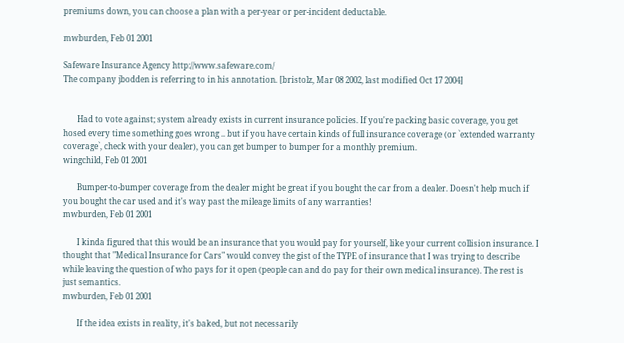premiums down, you can choose a plan with a per-year or per-incident deductable.

mwburden, Feb 01 2001

Safeware Insurance Agency http://www.safeware.com/
The company jbodden is referring to in his annotation. [bristolz, Mar 08 2002, last modified Oct 17 2004]


       Had to vote against; system already exists in current insurance policies. If you're packing basic coverage, you get hosed every time something goes wrong .. but if you have certain kinds of full insurance coverage (or `extended warranty coverage`, check with your dealer), you can get bumper to bumper for a monthly premium.
wingchild, Feb 01 2001

       Bumper-to-bumper coverage from the dealer might be great if you bought the car from a dealer. Doesn't help much if you bought the car used and it's way past the mileage limits of any warranties!
mwburden, Feb 01 2001

       I kinda figured that this would be an insurance that you would pay for yourself, like your current collision insurance. I thought that "Medical Insurance for Cars" would convey the gist of the TYPE of insurance that I was trying to describe while leaving the question of who pays for it open (people can and do pay for their own medical insurance). The rest is just semantics.
mwburden, Feb 01 2001

       If the idea exists in reality, it's baked, but not necessarily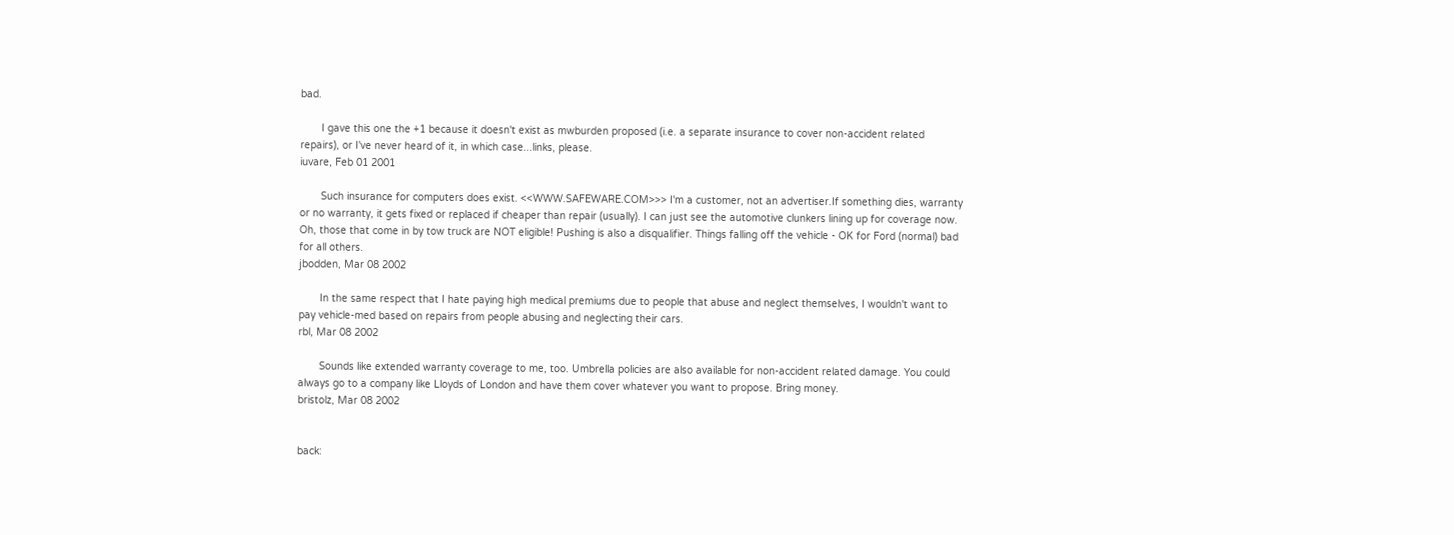bad.

       I gave this one the +1 because it doesn't exist as mwburden proposed (i.e. a separate insurance to cover non-accident related repairs), or I've never heard of it, in which case...links, please.
iuvare, Feb 01 2001

       Such insurance for computers does exist. <<WWW.SAFEWARE.COM>>> I'm a customer, not an advertiser.If something dies, warranty or no warranty, it gets fixed or replaced if cheaper than repair (usually). I can just see the automotive clunkers lining up for coverage now. Oh, those that come in by tow truck are NOT eligible! Pushing is also a disqualifier. Things falling off the vehicle - OK for Ford (normal) bad for all others.
jbodden, Mar 08 2002

       In the same respect that I hate paying high medical premiums due to people that abuse and neglect themselves, I wouldn't want to pay vehicle-med based on repairs from people abusing and neglecting their cars.
rbl, Mar 08 2002

       Sounds like extended warranty coverage to me, too. Umbrella policies are also available for non-accident related damage. You could always go to a company like Lloyds of London and have them cover whatever you want to propose. Bring money.
bristolz, Mar 08 2002


back: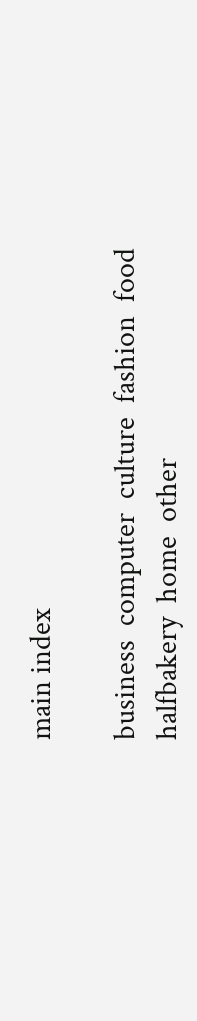main index

business  computer  culture  fashion  food  halfbakery  home  other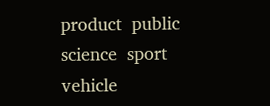product  public  science  sport  vehicle